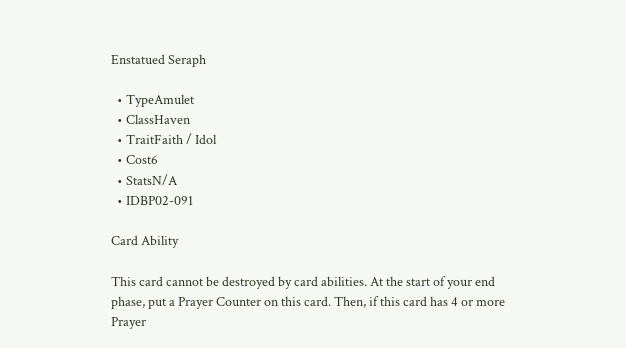Enstatued Seraph

  • TypeAmulet
  • ClassHaven
  • TraitFaith / Idol
  • Cost6
  • StatsN/A
  • IDBP02-091

Card Ability

This card cannot be destroyed by card abilities. At the start of your end phase, put a Prayer Counter on this card. Then, if this card has 4 or more Prayer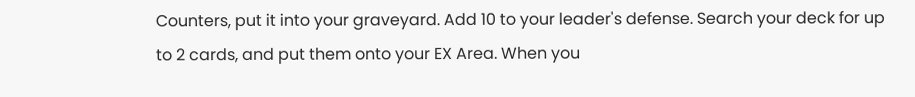Counters, put it into your graveyard. Add 10 to your leader's defense. Search your deck for up to 2 cards, and put them onto your EX Area. When you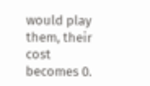would play them, their cost becomes 0.